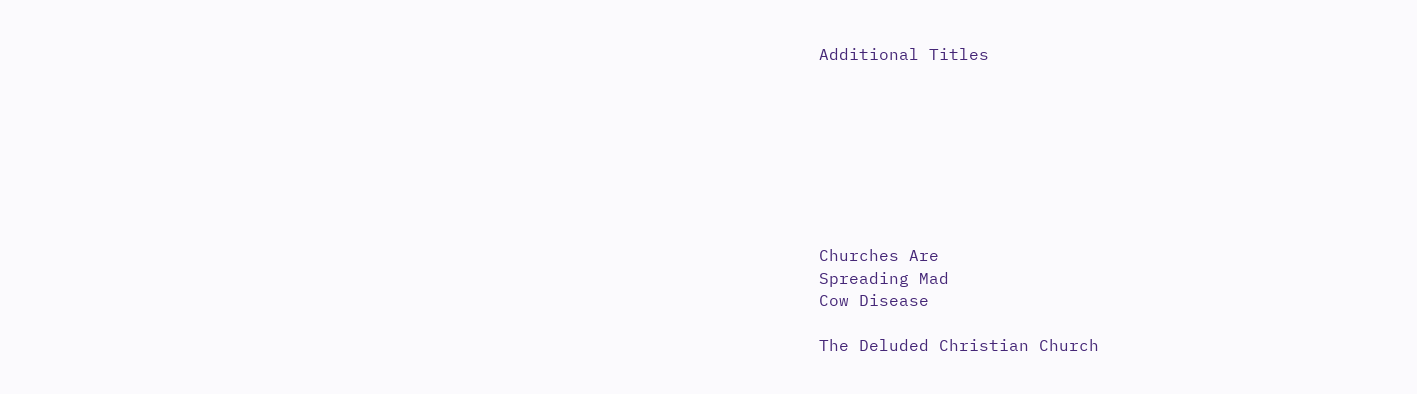Additional Titles








Churches Are
Spreading Mad
Cow Disease

The Deluded Christian Church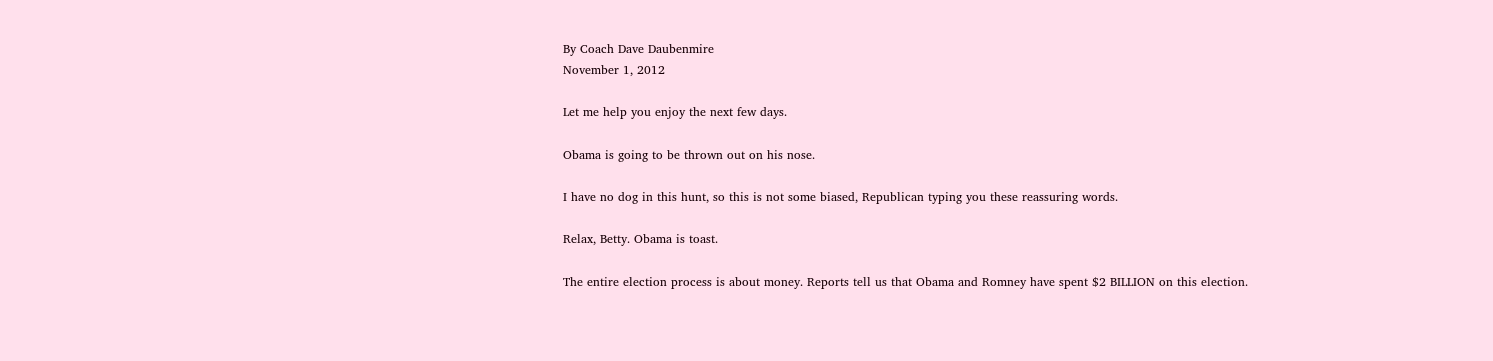By Coach Dave Daubenmire
November 1, 2012

Let me help you enjoy the next few days.

Obama is going to be thrown out on his nose.

I have no dog in this hunt, so this is not some biased, Republican typing you these reassuring words.

Relax, Betty. Obama is toast.

The entire election process is about money. Reports tell us that Obama and Romney have spent $2 BILLION on this election.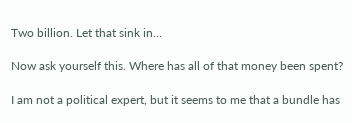Two billion. Let that sink in…

Now ask yourself this. Where has all of that money been spent?

I am not a political expert, but it seems to me that a bundle has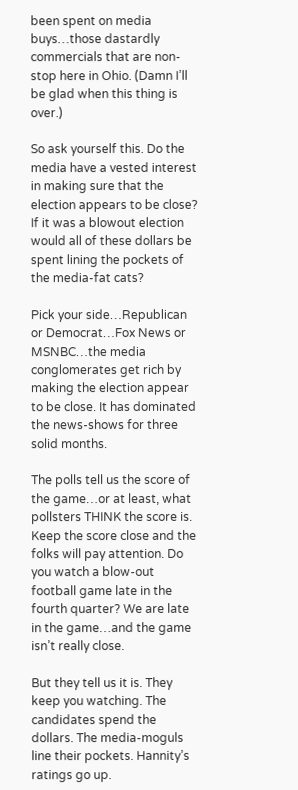been spent on media buys…those dastardly commercials that are non-stop here in Ohio. (Damn I’ll be glad when this thing is over.)

So ask yourself this. Do the media have a vested interest in making sure that the election appears to be close? If it was a blowout election would all of these dollars be spent lining the pockets of the media-fat cats?

Pick your side…Republican or Democrat…Fox News or MSNBC…the media conglomerates get rich by making the election appear to be close. It has dominated the news-shows for three solid months.

The polls tell us the score of the game…or at least, what pollsters THINK the score is. Keep the score close and the folks will pay attention. Do you watch a blow-out football game late in the fourth quarter? We are late in the game…and the game isn’t really close.

But they tell us it is. They keep you watching. The candidates spend the dollars. The media-moguls line their pockets. Hannity’s ratings go up.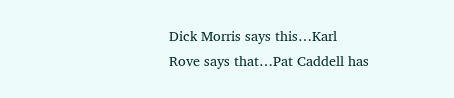Dick Morris says this…Karl Rove says that…Pat Caddell has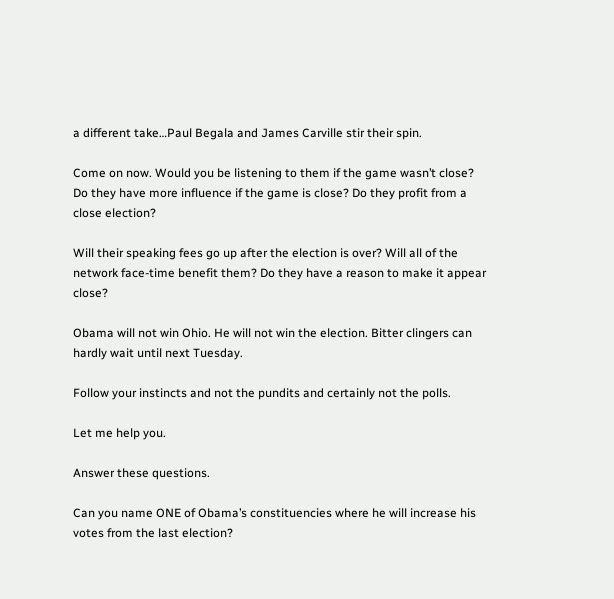a different take…Paul Begala and James Carville stir their spin.

Come on now. Would you be listening to them if the game wasn’t close? Do they have more influence if the game is close? Do they profit from a close election?

Will their speaking fees go up after the election is over? Will all of the network face-time benefit them? Do they have a reason to make it appear close?

Obama will not win Ohio. He will not win the election. Bitter clingers can hardly wait until next Tuesday.

Follow your instincts and not the pundits and certainly not the polls.

Let me help you.

Answer these questions.

Can you name ONE of Obama’s constituencies where he will increase his votes from the last election?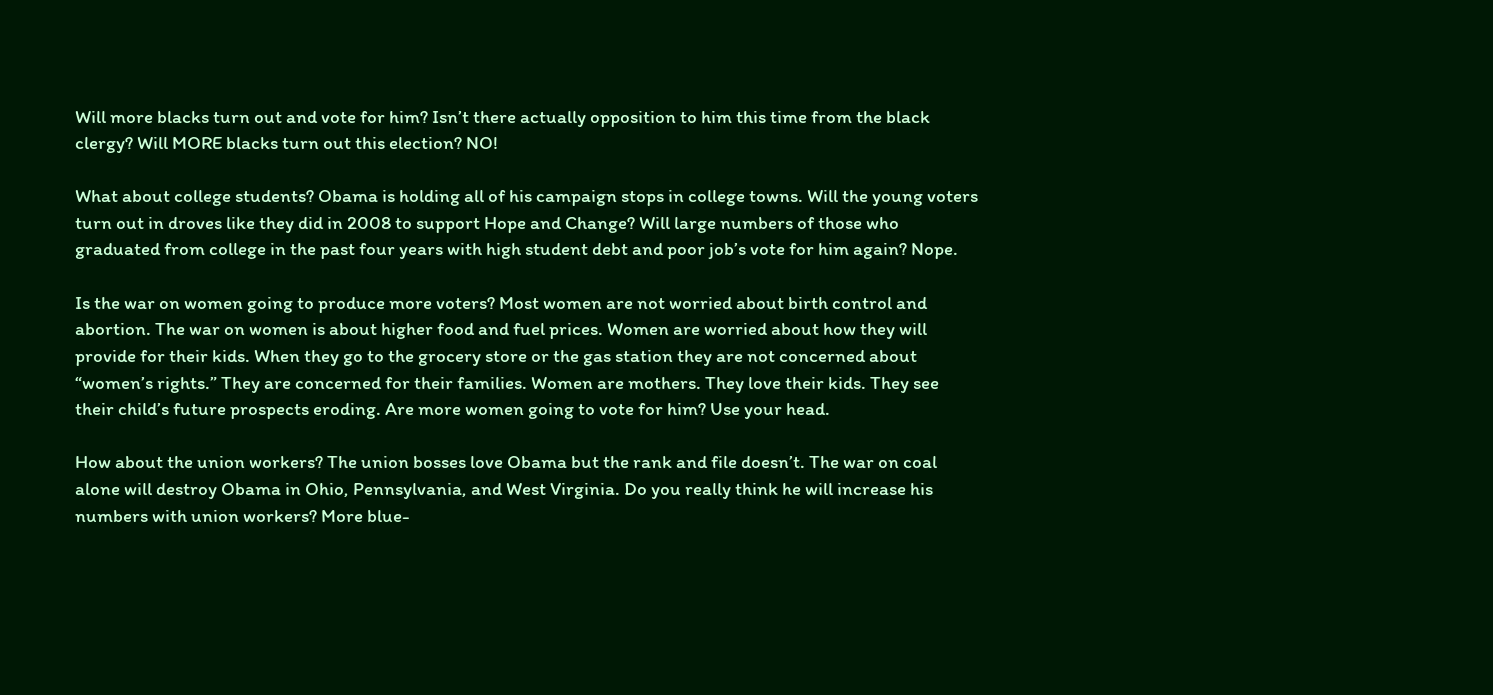Will more blacks turn out and vote for him? Isn’t there actually opposition to him this time from the black clergy? Will MORE blacks turn out this election? NO!

What about college students? Obama is holding all of his campaign stops in college towns. Will the young voters turn out in droves like they did in 2008 to support Hope and Change? Will large numbers of those who graduated from college in the past four years with high student debt and poor job’s vote for him again? Nope.

Is the war on women going to produce more voters? Most women are not worried about birth control and abortion. The war on women is about higher food and fuel prices. Women are worried about how they will provide for their kids. When they go to the grocery store or the gas station they are not concerned about “women’s rights.” They are concerned for their families. Women are mothers. They love their kids. They see their child’s future prospects eroding. Are more women going to vote for him? Use your head.

How about the union workers? The union bosses love Obama but the rank and file doesn’t. The war on coal alone will destroy Obama in Ohio, Pennsylvania, and West Virginia. Do you really think he will increase his numbers with union workers? More blue-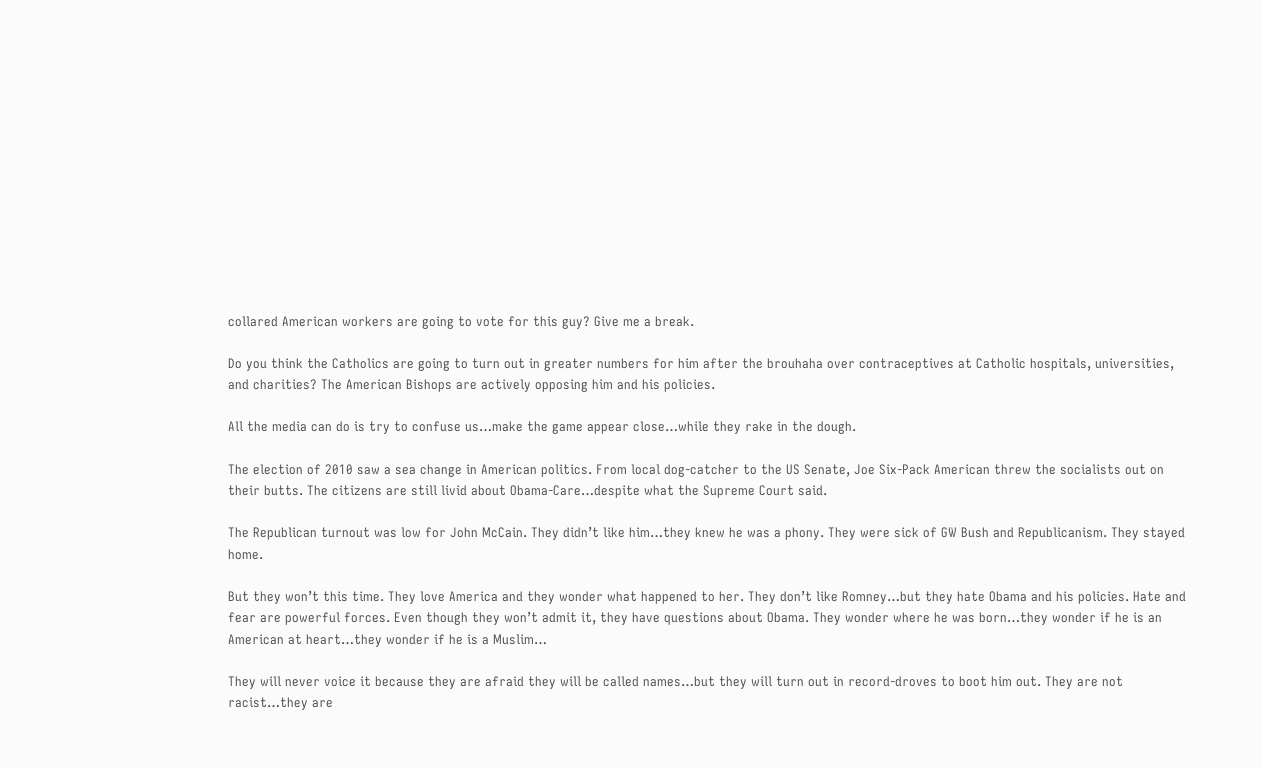collared American workers are going to vote for this guy? Give me a break.

Do you think the Catholics are going to turn out in greater numbers for him after the brouhaha over contraceptives at Catholic hospitals, universities, and charities? The American Bishops are actively opposing him and his policies.

All the media can do is try to confuse us…make the game appear close…while they rake in the dough.

The election of 2010 saw a sea change in American politics. From local dog-catcher to the US Senate, Joe Six-Pack American threw the socialists out on their butts. The citizens are still livid about Obama-Care…despite what the Supreme Court said.

The Republican turnout was low for John McCain. They didn’t like him…they knew he was a phony. They were sick of GW Bush and Republicanism. They stayed home.

But they won’t this time. They love America and they wonder what happened to her. They don’t like Romney…but they hate Obama and his policies. Hate and fear are powerful forces. Even though they won’t admit it, they have questions about Obama. They wonder where he was born…they wonder if he is an American at heart…they wonder if he is a Muslim…

They will never voice it because they are afraid they will be called names…but they will turn out in record-droves to boot him out. They are not racist…they are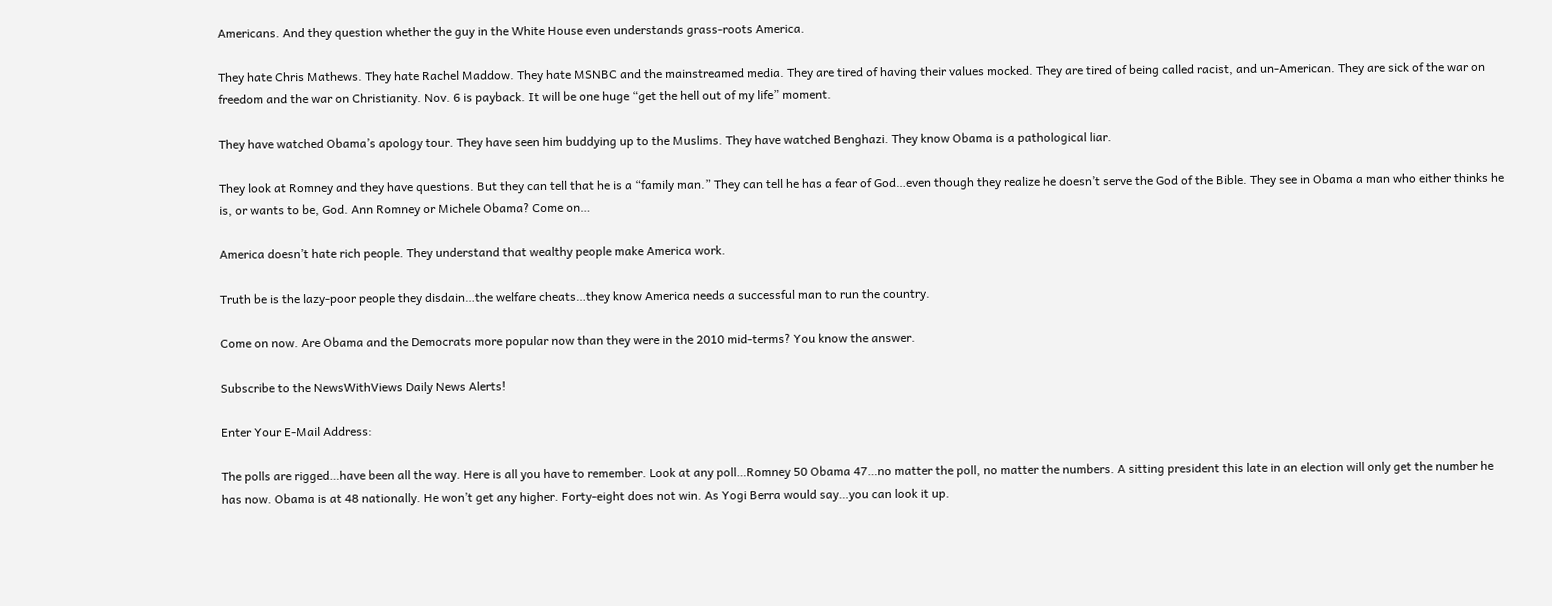Americans. And they question whether the guy in the White House even understands grass-roots America.

They hate Chris Mathews. They hate Rachel Maddow. They hate MSNBC and the mainstreamed media. They are tired of having their values mocked. They are tired of being called racist, and un-American. They are sick of the war on freedom and the war on Christianity. Nov. 6 is payback. It will be one huge “get the hell out of my life” moment.

They have watched Obama’s apology tour. They have seen him buddying up to the Muslims. They have watched Benghazi. They know Obama is a pathological liar.

They look at Romney and they have questions. But they can tell that he is a “family man.” They can tell he has a fear of God…even though they realize he doesn’t serve the God of the Bible. They see in Obama a man who either thinks he is, or wants to be, God. Ann Romney or Michele Obama? Come on…

America doesn’t hate rich people. They understand that wealthy people make America work.

Truth be is the lazy-poor people they disdain…the welfare cheats…they know America needs a successful man to run the country.

Come on now. Are Obama and the Democrats more popular now than they were in the 2010 mid-terms? You know the answer.

Subscribe to the NewsWithViews Daily News Alerts!

Enter Your E-Mail Address:

The polls are rigged…have been all the way. Here is all you have to remember. Look at any poll…Romney 50 Obama 47…no matter the poll, no matter the numbers. A sitting president this late in an election will only get the number he has now. Obama is at 48 nationally. He won’t get any higher. Forty-eight does not win. As Yogi Berra would say…you can look it up.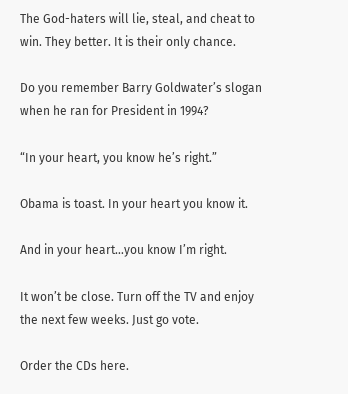The God-haters will lie, steal, and cheat to win. They better. It is their only chance.

Do you remember Barry Goldwater’s slogan when he ran for President in 1994?

“In your heart, you know he’s right.”

Obama is toast. In your heart you know it.

And in your heart…you know I’m right.

It won’t be close. Turn off the TV and enjoy the next few weeks. Just go vote.

Order the CDs here.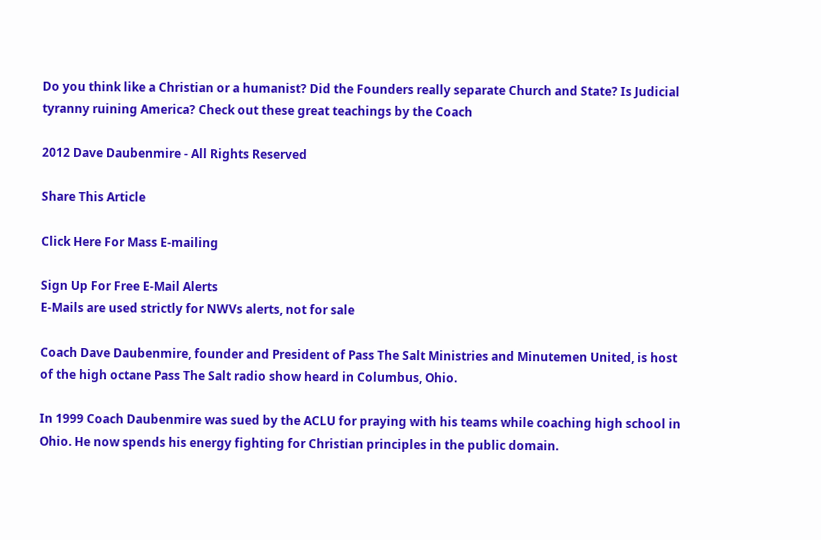Do you think like a Christian or a humanist? Did the Founders really separate Church and State? Is Judicial tyranny ruining America? Check out these great teachings by the Coach

2012 Dave Daubenmire - All Rights Reserved

Share This Article

Click Here For Mass E-mailing

Sign Up For Free E-Mail Alerts
E-Mails are used strictly for NWVs alerts, not for sale

Coach Dave Daubenmire, founder and President of Pass The Salt Ministries and Minutemen United, is host of the high octane Pass The Salt radio show heard in Columbus, Ohio.

In 1999 Coach Daubenmire was sued by the ACLU for praying with his teams while coaching high school in Ohio. He now spends his energy fighting for Christian principles in the public domain.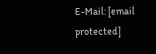E-Mail: [email protected]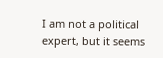I am not a political expert, but it seems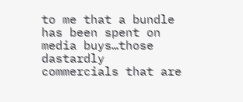to me that a bundle has been spent on media buys…those dastardly commercials that are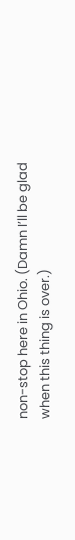non-stop here in Ohio. (Damn I’ll be glad when this thing is over.)